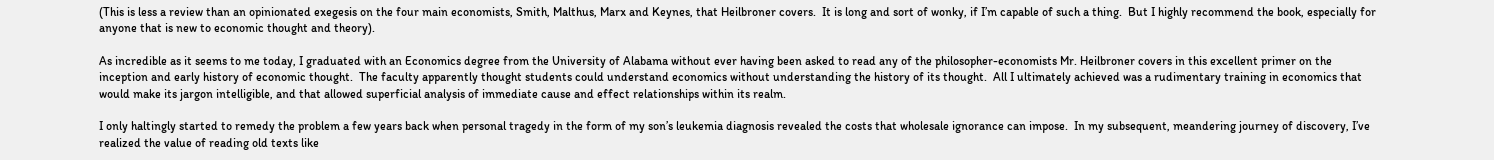(This is less a review than an opinionated exegesis on the four main economists, Smith, Malthus, Marx and Keynes, that Heilbroner covers.  It is long and sort of wonky, if I’m capable of such a thing.  But I highly recommend the book, especially for anyone that is new to economic thought and theory).

As incredible as it seems to me today, I graduated with an Economics degree from the University of Alabama without ever having been asked to read any of the philosopher-economists Mr. Heilbroner covers in this excellent primer on the inception and early history of economic thought.  The faculty apparently thought students could understand economics without understanding the history of its thought.  All I ultimately achieved was a rudimentary training in economics that would make its jargon intelligible, and that allowed superficial analysis of immediate cause and effect relationships within its realm.

I only haltingly started to remedy the problem a few years back when personal tragedy in the form of my son’s leukemia diagnosis revealed the costs that wholesale ignorance can impose.  In my subsequent, meandering journey of discovery, I’ve realized the value of reading old texts like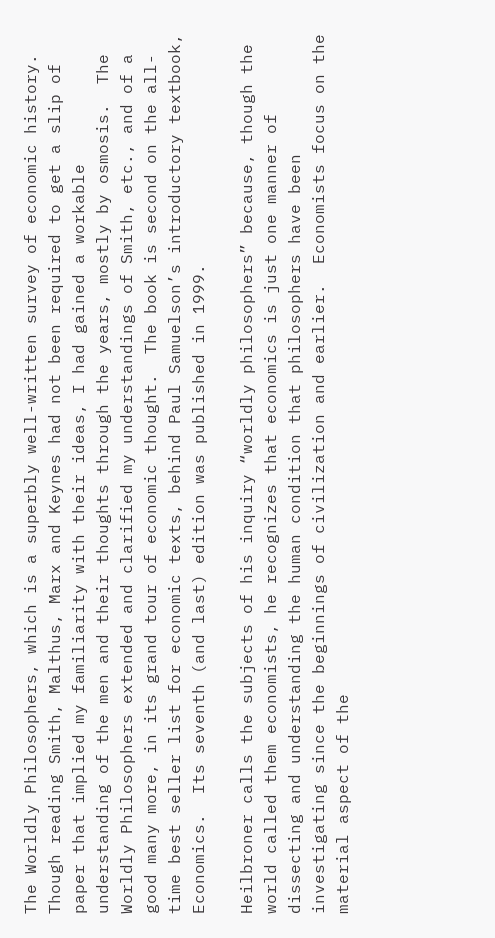The Worldly Philosophers, which is a superbly well-written survey of economic history.  Though reading Smith, Malthus, Marx and Keynes had not been required to get a slip of paper that implied my familiarity with their ideas, I had gained a workable understanding of the men and their thoughts through the years, mostly by osmosis.  The Worldly Philosophers extended and clarified my understandings of Smith, etc., and of a good many more, in its grand tour of economic thought.  The book is second on the all-time best seller list for economic texts, behind Paul Samuelson’s introductory textbook, Economics.  Its seventh (and last) edition was published in 1999.

Heilbroner calls the subjects of his inquiry “worldly philosophers” because, though the world called them economists, he recognizes that economics is just one manner of dissecting and understanding the human condition that philosophers have been investigating since the beginnings of civilization and earlier.  Economists focus on the material aspect of the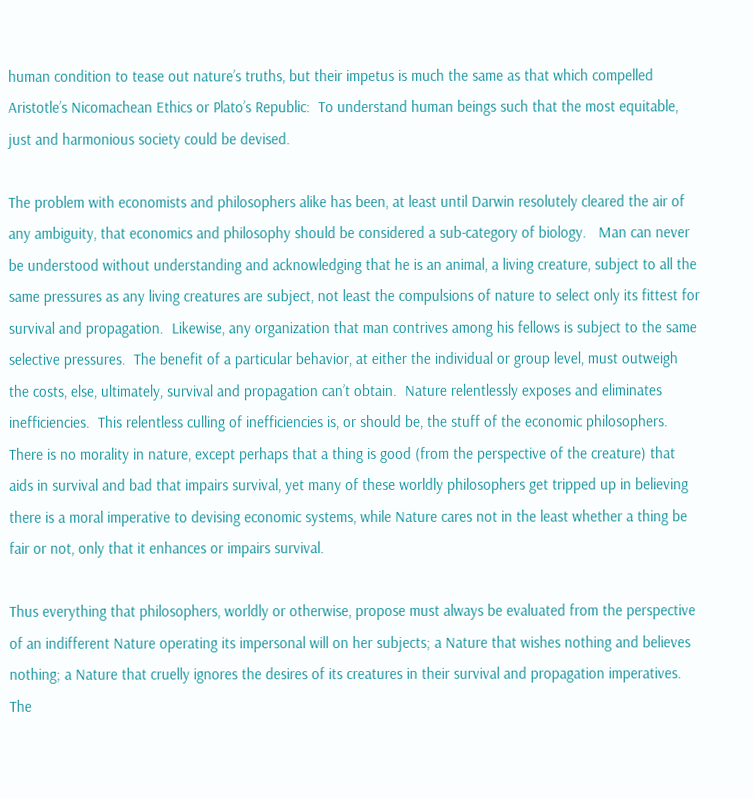human condition to tease out nature’s truths, but their impetus is much the same as that which compelled Aristotle’s Nicomachean Ethics or Plato’s Republic:  To understand human beings such that the most equitable, just and harmonious society could be devised.

The problem with economists and philosophers alike has been, at least until Darwin resolutely cleared the air of any ambiguity, that economics and philosophy should be considered a sub-category of biology.   Man can never be understood without understanding and acknowledging that he is an animal, a living creature, subject to all the same pressures as any living creatures are subject, not least the compulsions of nature to select only its fittest for survival and propagation.  Likewise, any organization that man contrives among his fellows is subject to the same selective pressures.  The benefit of a particular behavior, at either the individual or group level, must outweigh the costs, else, ultimately, survival and propagation can’t obtain.  Nature relentlessly exposes and eliminates inefficiencies.  This relentless culling of inefficiencies is, or should be, the stuff of the economic philosophers.  There is no morality in nature, except perhaps that a thing is good (from the perspective of the creature) that aids in survival and bad that impairs survival, yet many of these worldly philosophers get tripped up in believing there is a moral imperative to devising economic systems, while Nature cares not in the least whether a thing be fair or not, only that it enhances or impairs survival.

Thus everything that philosophers, worldly or otherwise, propose must always be evaluated from the perspective of an indifferent Nature operating its impersonal will on her subjects; a Nature that wishes nothing and believes nothing; a Nature that cruelly ignores the desires of its creatures in their survival and propagation imperatives.  The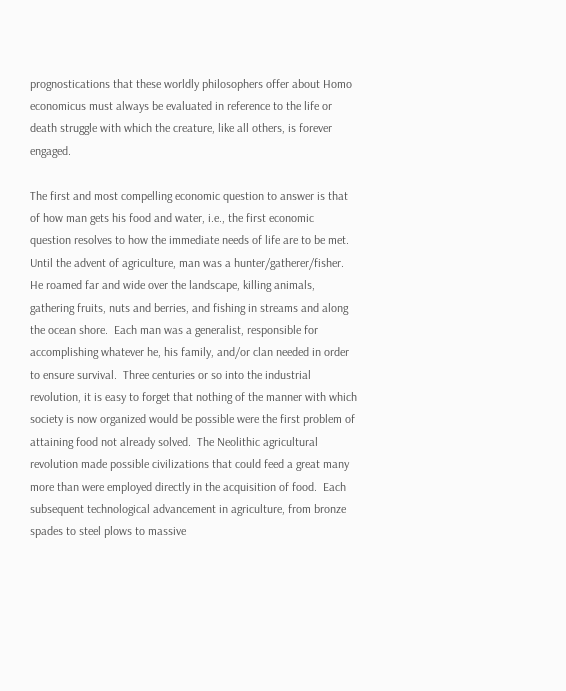prognostications that these worldly philosophers offer about Homo economicus must always be evaluated in reference to the life or death struggle with which the creature, like all others, is forever engaged.

The first and most compelling economic question to answer is that of how man gets his food and water, i.e., the first economic question resolves to how the immediate needs of life are to be met.  Until the advent of agriculture, man was a hunter/gatherer/fisher.  He roamed far and wide over the landscape, killing animals, gathering fruits, nuts and berries, and fishing in streams and along the ocean shore.  Each man was a generalist, responsible for accomplishing whatever he, his family, and/or clan needed in order to ensure survival.  Three centuries or so into the industrial revolution, it is easy to forget that nothing of the manner with which society is now organized would be possible were the first problem of attaining food not already solved.  The Neolithic agricultural revolution made possible civilizations that could feed a great many more than were employed directly in the acquisition of food.  Each subsequent technological advancement in agriculture, from bronze spades to steel plows to massive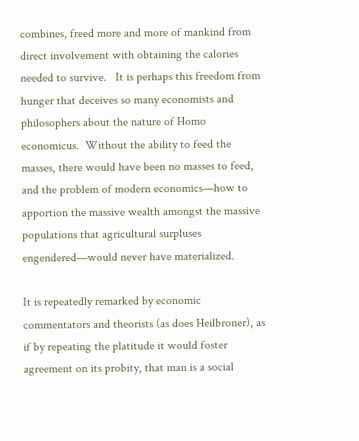combines, freed more and more of mankind from direct involvement with obtaining the calories needed to survive.   It is perhaps this freedom from hunger that deceives so many economists and philosophers about the nature of Homo economicus.  Without the ability to feed the masses, there would have been no masses to feed, and the problem of modern economics—how to apportion the massive wealth amongst the massive populations that agricultural surpluses engendered—would never have materialized.

It is repeatedly remarked by economic commentators and theorists (as does Heilbroner), as if by repeating the platitude it would foster agreement on its probity, that man is a social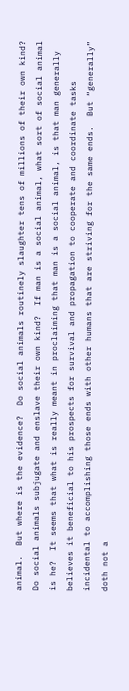animal.  But where is the evidence?  Do social animals routinely slaughter tens of millions of their own kind?  Do social animals subjugate and enslave their own kind?  If man is a social animal, what sort of social animal is he?  It seems that what is really meant in proclaiming that man is a social animal, is that man generally believes it beneficial to his prospects for survival and propagation to cooperate and coordinate tasks incidental to accomplishing those ends with other humans that are striving for the same ends.  But “generally” doth not a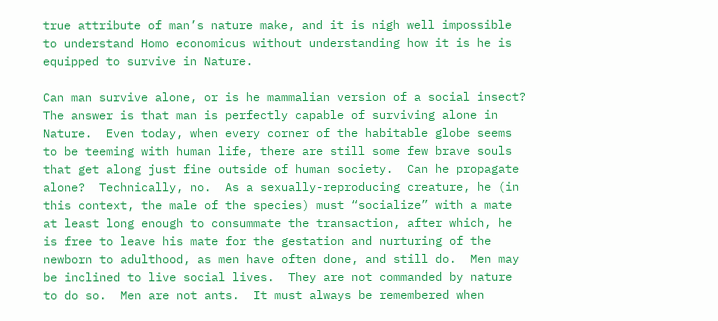true attribute of man’s nature make, and it is nigh well impossible to understand Homo economicus without understanding how it is he is equipped to survive in Nature.

Can man survive alone, or is he mammalian version of a social insect?  The answer is that man is perfectly capable of surviving alone in Nature.  Even today, when every corner of the habitable globe seems to be teeming with human life, there are still some few brave souls that get along just fine outside of human society.  Can he propagate alone?  Technically, no.  As a sexually-reproducing creature, he (in this context, the male of the species) must “socialize” with a mate at least long enough to consummate the transaction, after which, he is free to leave his mate for the gestation and nurturing of the newborn to adulthood, as men have often done, and still do.  Men may be inclined to live social lives.  They are not commanded by nature to do so.  Men are not ants.  It must always be remembered when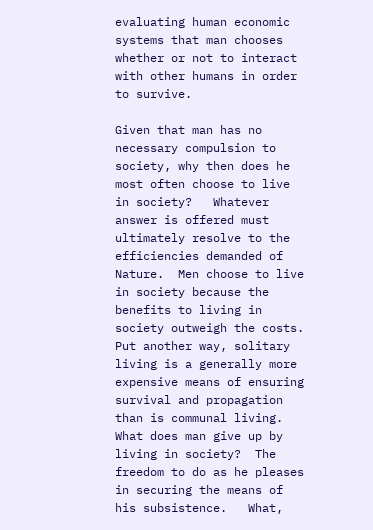evaluating human economic systems that man chooses whether or not to interact with other humans in order to survive.

Given that man has no necessary compulsion to society, why then does he most often choose to live in society?   Whatever answer is offered must ultimately resolve to the efficiencies demanded of Nature.  Men choose to live in society because the benefits to living in society outweigh the costs.  Put another way, solitary living is a generally more expensive means of ensuring survival and propagation than is communal living.  What does man give up by living in society?  The freedom to do as he pleases in securing the means of his subsistence.   What,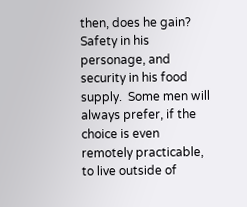then, does he gain?  Safety in his personage, and security in his food supply.  Some men will always prefer, if the choice is even remotely practicable, to live outside of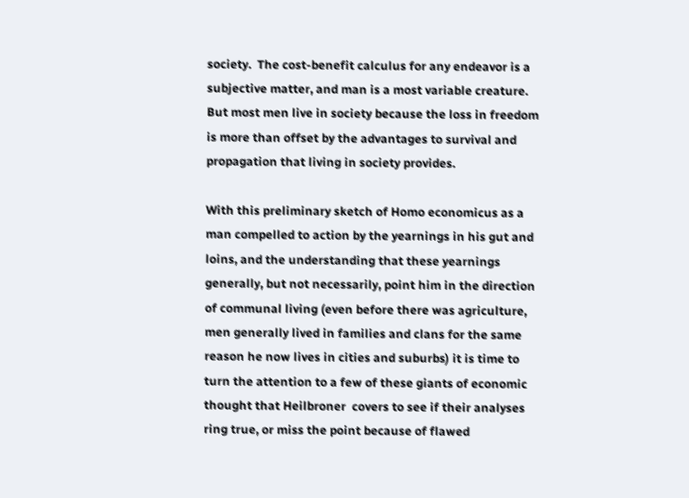society.  The cost-benefit calculus for any endeavor is a subjective matter, and man is a most variable creature.  But most men live in society because the loss in freedom is more than offset by the advantages to survival and propagation that living in society provides.

With this preliminary sketch of Homo economicus as a man compelled to action by the yearnings in his gut and loins, and the understanding that these yearnings generally, but not necessarily, point him in the direction of communal living (even before there was agriculture, men generally lived in families and clans for the same reason he now lives in cities and suburbs) it is time to turn the attention to a few of these giants of economic thought that Heilbroner  covers to see if their analyses ring true, or miss the point because of flawed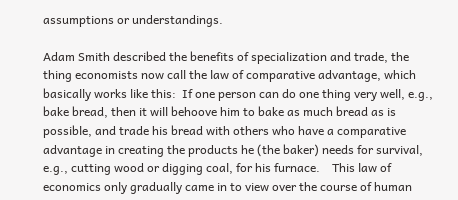assumptions or understandings.

Adam Smith described the benefits of specialization and trade, the thing economists now call the law of comparative advantage, which basically works like this:  If one person can do one thing very well, e.g., bake bread, then it will behoove him to bake as much bread as is possible, and trade his bread with others who have a comparative advantage in creating the products he (the baker) needs for survival, e.g., cutting wood or digging coal, for his furnace.    This law of economics only gradually came in to view over the course of human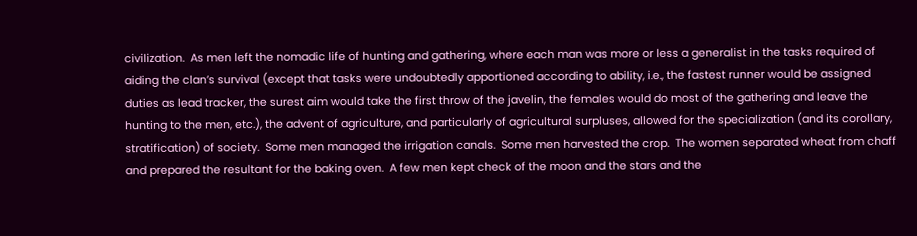civilization.  As men left the nomadic life of hunting and gathering, where each man was more or less a generalist in the tasks required of aiding the clan’s survival (except that tasks were undoubtedly apportioned according to ability, i.e., the fastest runner would be assigned duties as lead tracker, the surest aim would take the first throw of the javelin, the females would do most of the gathering and leave the hunting to the men, etc.), the advent of agriculture, and particularly of agricultural surpluses, allowed for the specialization (and its corollary, stratification) of society.  Some men managed the irrigation canals.  Some men harvested the crop.  The women separated wheat from chaff and prepared the resultant for the baking oven.  A few men kept check of the moon and the stars and the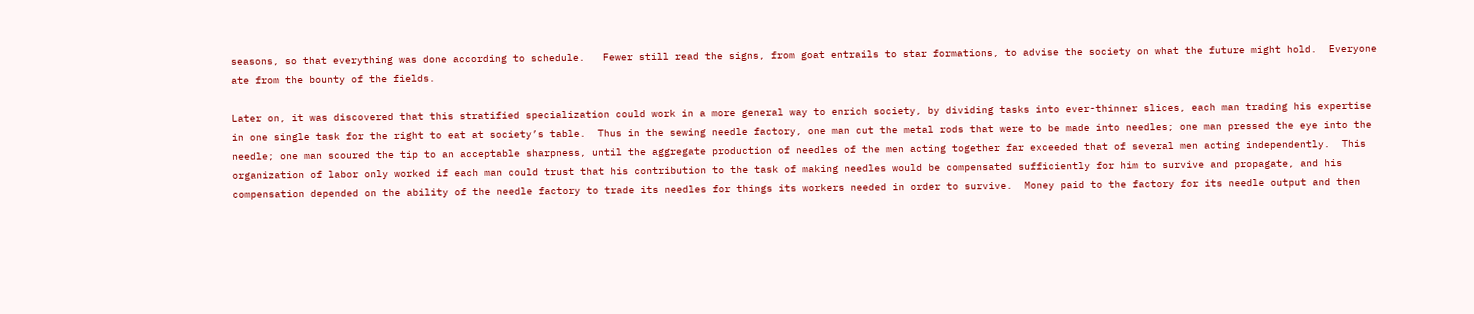seasons, so that everything was done according to schedule.   Fewer still read the signs, from goat entrails to star formations, to advise the society on what the future might hold.  Everyone ate from the bounty of the fields.

Later on, it was discovered that this stratified specialization could work in a more general way to enrich society, by dividing tasks into ever-thinner slices, each man trading his expertise in one single task for the right to eat at society’s table.  Thus in the sewing needle factory, one man cut the metal rods that were to be made into needles; one man pressed the eye into the needle; one man scoured the tip to an acceptable sharpness, until the aggregate production of needles of the men acting together far exceeded that of several men acting independently.  This organization of labor only worked if each man could trust that his contribution to the task of making needles would be compensated sufficiently for him to survive and propagate, and his compensation depended on the ability of the needle factory to trade its needles for things its workers needed in order to survive.  Money paid to the factory for its needle output and then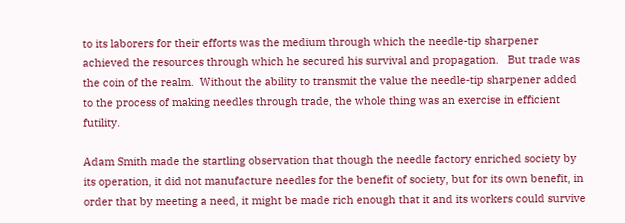to its laborers for their efforts was the medium through which the needle-tip sharpener achieved the resources through which he secured his survival and propagation.   But trade was the coin of the realm.  Without the ability to transmit the value the needle-tip sharpener added to the process of making needles through trade, the whole thing was an exercise in efficient futility.

Adam Smith made the startling observation that though the needle factory enriched society by its operation, it did not manufacture needles for the benefit of society, but for its own benefit, in order that by meeting a need, it might be made rich enough that it and its workers could survive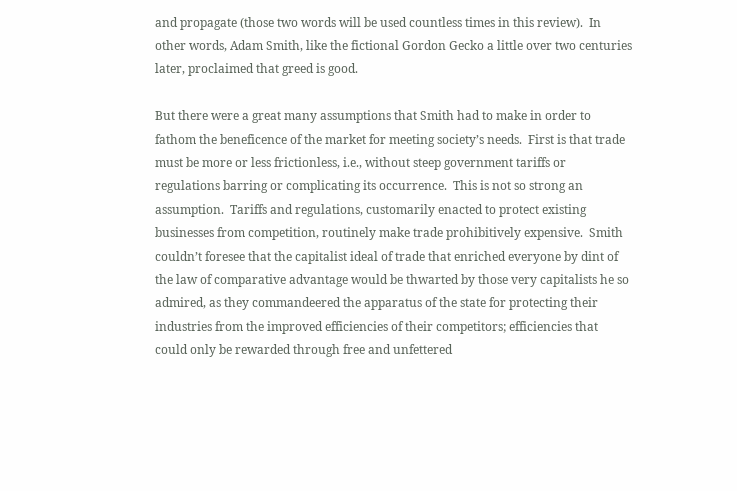and propagate (those two words will be used countless times in this review).  In other words, Adam Smith, like the fictional Gordon Gecko a little over two centuries later, proclaimed that greed is good.

But there were a great many assumptions that Smith had to make in order to fathom the beneficence of the market for meeting society’s needs.  First is that trade must be more or less frictionless, i.e., without steep government tariffs or regulations barring or complicating its occurrence.  This is not so strong an assumption.  Tariffs and regulations, customarily enacted to protect existing businesses from competition, routinely make trade prohibitively expensive.  Smith couldn’t foresee that the capitalist ideal of trade that enriched everyone by dint of the law of comparative advantage would be thwarted by those very capitalists he so admired, as they commandeered the apparatus of the state for protecting their industries from the improved efficiencies of their competitors; efficiencies that could only be rewarded through free and unfettered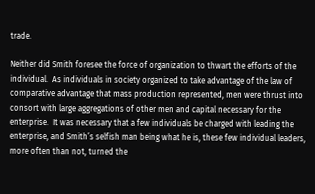trade.

Neither did Smith foresee the force of organization to thwart the efforts of the individual.  As individuals in society organized to take advantage of the law of comparative advantage that mass production represented, men were thrust into consort with large aggregations of other men and capital necessary for the enterprise.  It was necessary that a few individuals be charged with leading the enterprise, and Smith’s selfish man being what he is, these few individual leaders, more often than not, turned the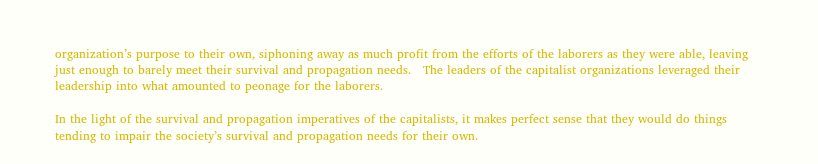organization’s purpose to their own, siphoning away as much profit from the efforts of the laborers as they were able, leaving just enough to barely meet their survival and propagation needs.   The leaders of the capitalist organizations leveraged their leadership into what amounted to peonage for the laborers.

In the light of the survival and propagation imperatives of the capitalists, it makes perfect sense that they would do things tending to impair the society’s survival and propagation needs for their own.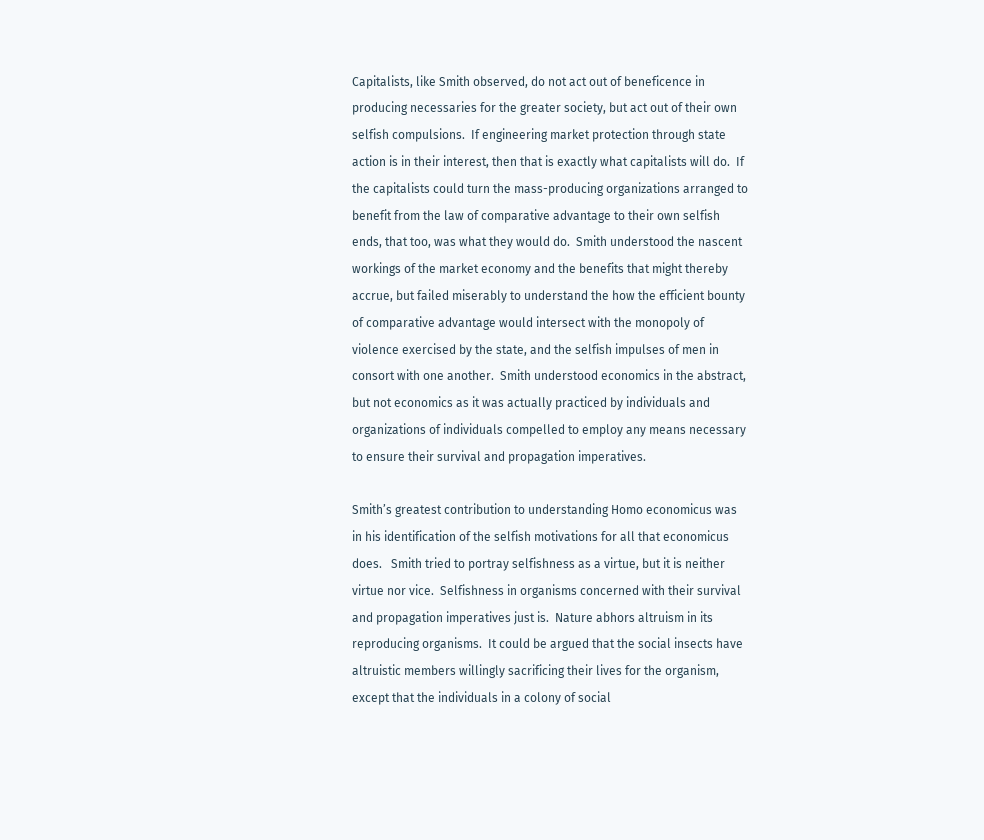Capitalists, like Smith observed, do not act out of beneficence in producing necessaries for the greater society, but act out of their own selfish compulsions.  If engineering market protection through state action is in their interest, then that is exactly what capitalists will do.  If the capitalists could turn the mass-producing organizations arranged to benefit from the law of comparative advantage to their own selfish ends, that too, was what they would do.  Smith understood the nascent workings of the market economy and the benefits that might thereby accrue, but failed miserably to understand the how the efficient bounty of comparative advantage would intersect with the monopoly of violence exercised by the state, and the selfish impulses of men in consort with one another.  Smith understood economics in the abstract, but not economics as it was actually practiced by individuals and organizations of individuals compelled to employ any means necessary to ensure their survival and propagation imperatives.

Smith’s greatest contribution to understanding Homo economicus was in his identification of the selfish motivations for all that economicus does.   Smith tried to portray selfishness as a virtue, but it is neither virtue nor vice.  Selfishness in organisms concerned with their survival and propagation imperatives just is.  Nature abhors altruism in its reproducing organisms.  It could be argued that the social insects have altruistic members willingly sacrificing their lives for the organism, except that the individuals in a colony of social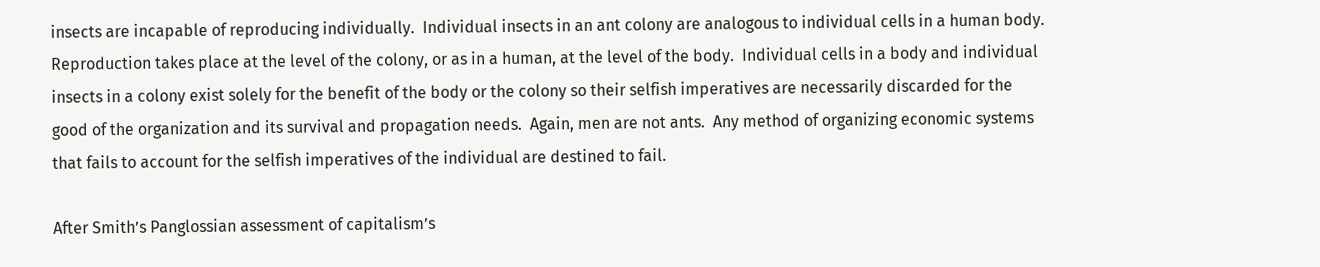insects are incapable of reproducing individually.  Individual insects in an ant colony are analogous to individual cells in a human body.  Reproduction takes place at the level of the colony, or as in a human, at the level of the body.  Individual cells in a body and individual insects in a colony exist solely for the benefit of the body or the colony so their selfish imperatives are necessarily discarded for the good of the organization and its survival and propagation needs.  Again, men are not ants.  Any method of organizing economic systems that fails to account for the selfish imperatives of the individual are destined to fail.

After Smith’s Panglossian assessment of capitalism’s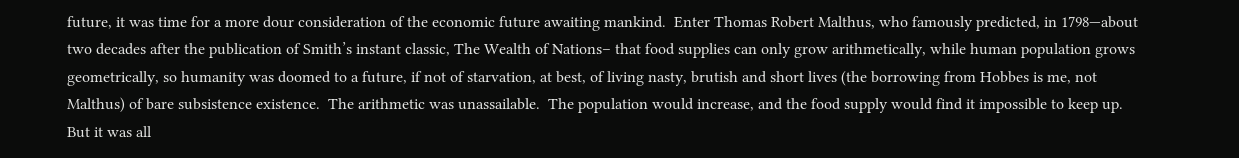future, it was time for a more dour consideration of the economic future awaiting mankind.  Enter Thomas Robert Malthus, who famously predicted, in 1798—about two decades after the publication of Smith’s instant classic, The Wealth of Nations– that food supplies can only grow arithmetically, while human population grows geometrically, so humanity was doomed to a future, if not of starvation, at best, of living nasty, brutish and short lives (the borrowing from Hobbes is me, not Malthus) of bare subsistence existence.  The arithmetic was unassailable.  The population would increase, and the food supply would find it impossible to keep up.  But it was all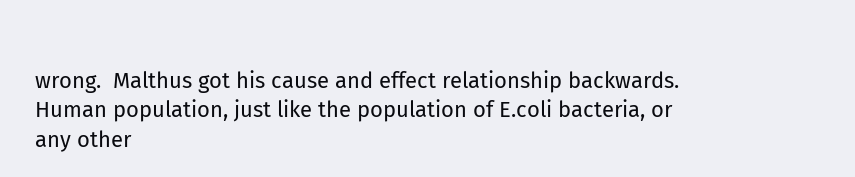wrong.  Malthus got his cause and effect relationship backwards.  Human population, just like the population of E.coli bacteria, or any other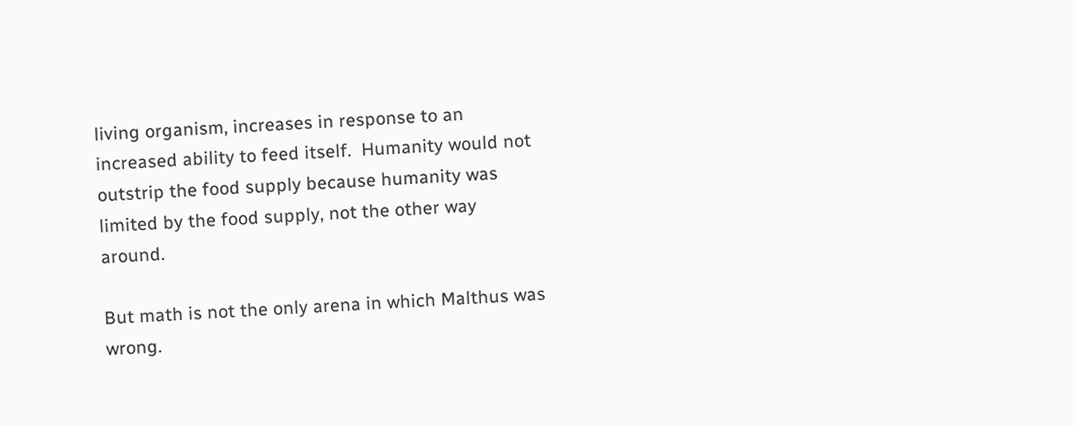living organism, increases in response to an increased ability to feed itself.  Humanity would not outstrip the food supply because humanity was limited by the food supply, not the other way around.

But math is not the only arena in which Malthus was wrong.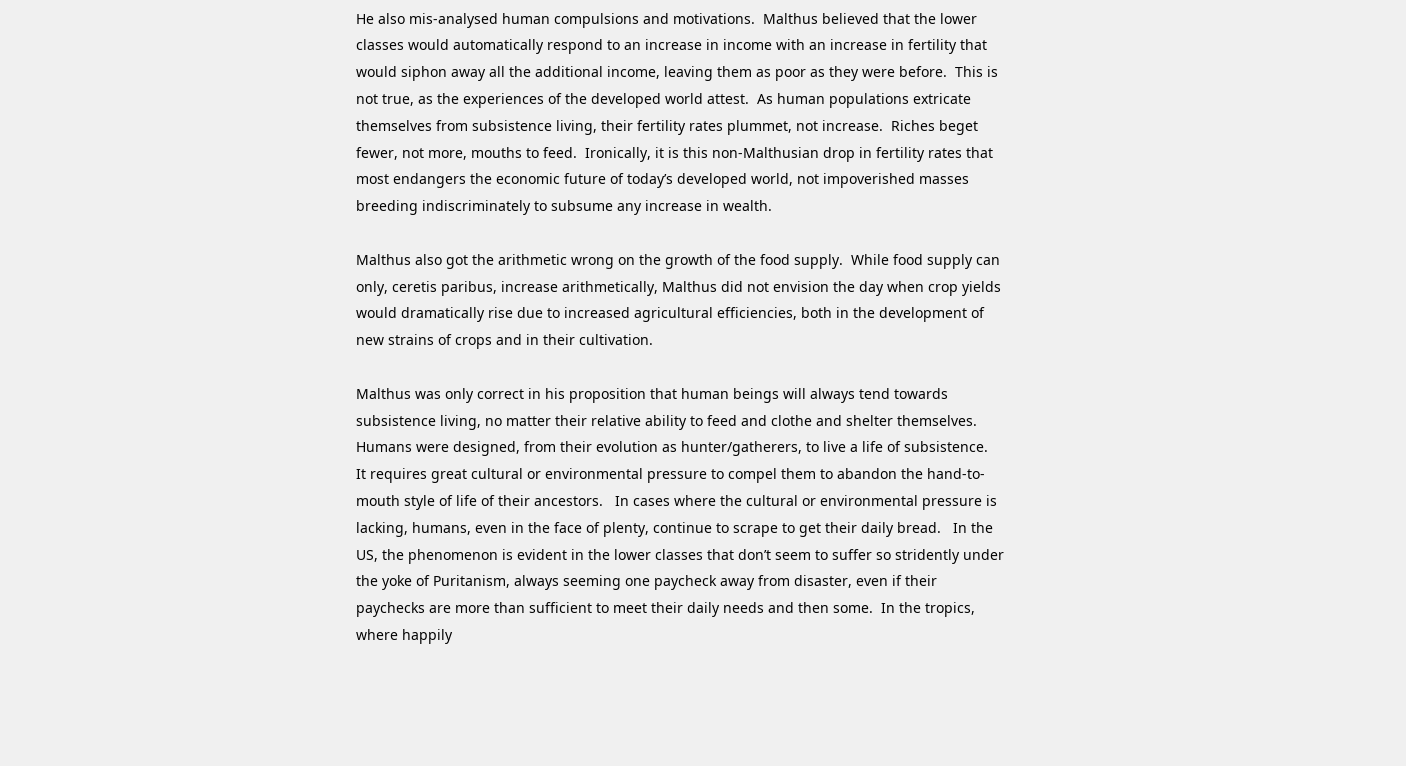He also mis-analysed human compulsions and motivations.  Malthus believed that the lower classes would automatically respond to an increase in income with an increase in fertility that would siphon away all the additional income, leaving them as poor as they were before.  This is not true, as the experiences of the developed world attest.  As human populations extricate themselves from subsistence living, their fertility rates plummet, not increase.  Riches beget fewer, not more, mouths to feed.  Ironically, it is this non-Malthusian drop in fertility rates that most endangers the economic future of today’s developed world, not impoverished masses breeding indiscriminately to subsume any increase in wealth.

Malthus also got the arithmetic wrong on the growth of the food supply.  While food supply can only, ceretis paribus, increase arithmetically, Malthus did not envision the day when crop yields would dramatically rise due to increased agricultural efficiencies, both in the development of new strains of crops and in their cultivation.

Malthus was only correct in his proposition that human beings will always tend towards subsistence living, no matter their relative ability to feed and clothe and shelter themselves.  Humans were designed, from their evolution as hunter/gatherers, to live a life of subsistence.  It requires great cultural or environmental pressure to compel them to abandon the hand-to-mouth style of life of their ancestors.   In cases where the cultural or environmental pressure is lacking, humans, even in the face of plenty, continue to scrape to get their daily bread.   In the US, the phenomenon is evident in the lower classes that don’t seem to suffer so stridently under the yoke of Puritanism, always seeming one paycheck away from disaster, even if their paychecks are more than sufficient to meet their daily needs and then some.  In the tropics, where happily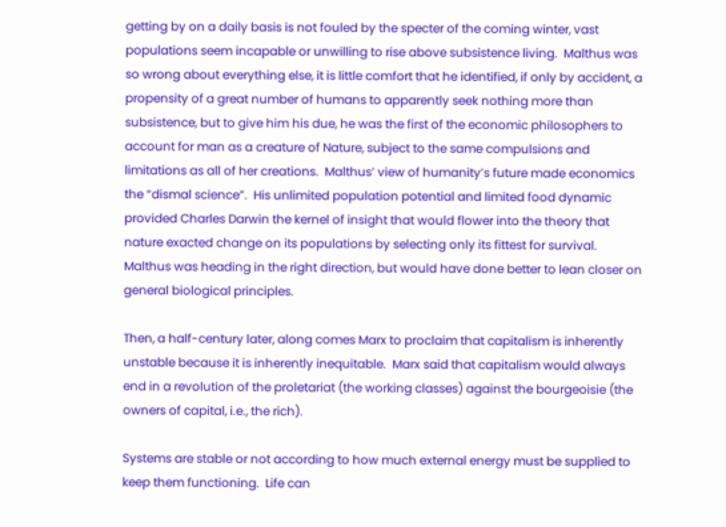getting by on a daily basis is not fouled by the specter of the coming winter, vast populations seem incapable or unwilling to rise above subsistence living.  Malthus was so wrong about everything else, it is little comfort that he identified, if only by accident, a propensity of a great number of humans to apparently seek nothing more than subsistence, but to give him his due, he was the first of the economic philosophers to account for man as a creature of Nature, subject to the same compulsions and limitations as all of her creations.  Malthus’ view of humanity’s future made economics the “dismal science”.  His unlimited population potential and limited food dynamic provided Charles Darwin the kernel of insight that would flower into the theory that nature exacted change on its populations by selecting only its fittest for survival.  Malthus was heading in the right direction, but would have done better to lean closer on general biological principles.

Then, a half-century later, along comes Marx to proclaim that capitalism is inherently unstable because it is inherently inequitable.  Marx said that capitalism would always end in a revolution of the proletariat (the working classes) against the bourgeoisie (the owners of capital, i.e., the rich).

Systems are stable or not according to how much external energy must be supplied to keep them functioning.  Life can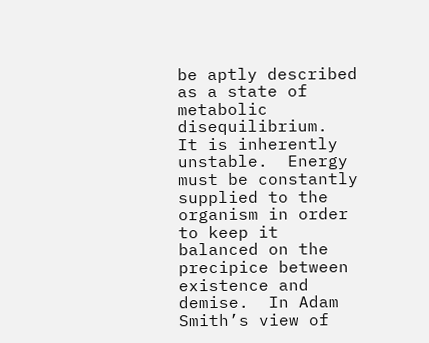be aptly described as a state of metabolic disequilibrium.  It is inherently unstable.  Energy must be constantly supplied to the organism in order to keep it balanced on the precipice between existence and demise.  In Adam Smith’s view of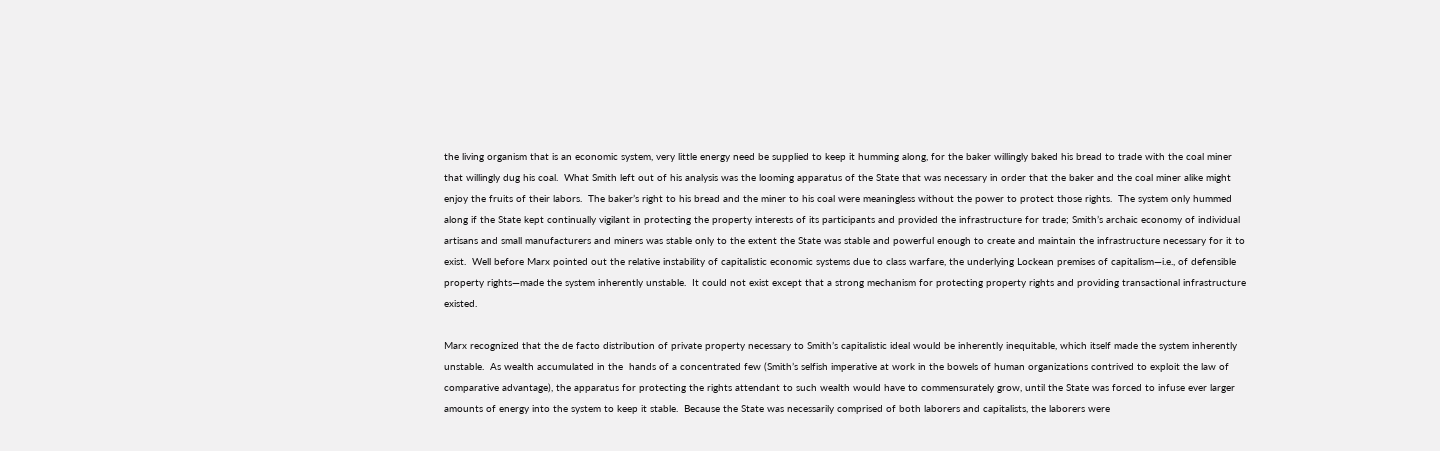the living organism that is an economic system, very little energy need be supplied to keep it humming along, for the baker willingly baked his bread to trade with the coal miner that willingly dug his coal.  What Smith left out of his analysis was the looming apparatus of the State that was necessary in order that the baker and the coal miner alike might enjoy the fruits of their labors.  The baker’s right to his bread and the miner to his coal were meaningless without the power to protect those rights.  The system only hummed along if the State kept continually vigilant in protecting the property interests of its participants and provided the infrastructure for trade; Smith’s archaic economy of individual artisans and small manufacturers and miners was stable only to the extent the State was stable and powerful enough to create and maintain the infrastructure necessary for it to exist.  Well before Marx pointed out the relative instability of capitalistic economic systems due to class warfare, the underlying Lockean premises of capitalism—i.e., of defensible property rights—made the system inherently unstable.  It could not exist except that a strong mechanism for protecting property rights and providing transactional infrastructure existed.

Marx recognized that the de facto distribution of private property necessary to Smith’s capitalistic ideal would be inherently inequitable, which itself made the system inherently unstable.  As wealth accumulated in the  hands of a concentrated few (Smith’s selfish imperative at work in the bowels of human organizations contrived to exploit the law of comparative advantage), the apparatus for protecting the rights attendant to such wealth would have to commensurately grow, until the State was forced to infuse ever larger amounts of energy into the system to keep it stable.  Because the State was necessarily comprised of both laborers and capitalists, the laborers were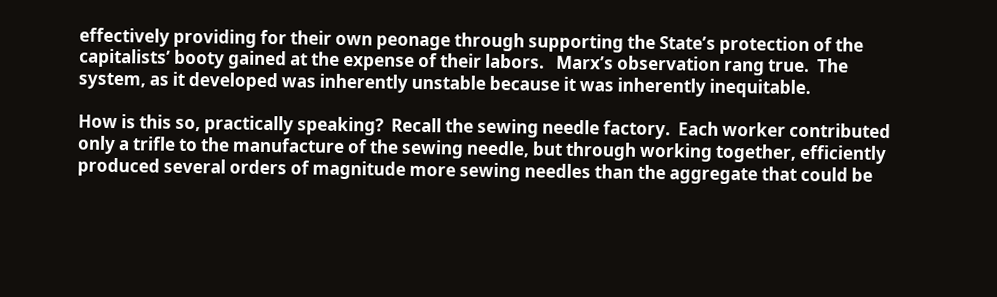effectively providing for their own peonage through supporting the State’s protection of the capitalists’ booty gained at the expense of their labors.   Marx’s observation rang true.  The system, as it developed was inherently unstable because it was inherently inequitable.

How is this so, practically speaking?  Recall the sewing needle factory.  Each worker contributed only a trifle to the manufacture of the sewing needle, but through working together, efficiently produced several orders of magnitude more sewing needles than the aggregate that could be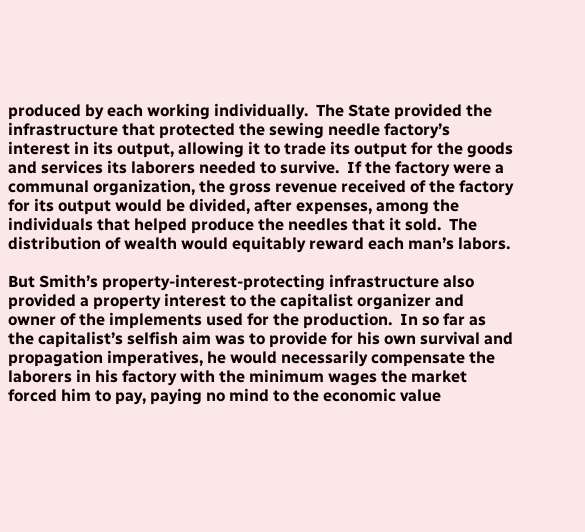produced by each working individually.  The State provided the infrastructure that protected the sewing needle factory’s interest in its output, allowing it to trade its output for the goods and services its laborers needed to survive.  If the factory were a communal organization, the gross revenue received of the factory for its output would be divided, after expenses, among the individuals that helped produce the needles that it sold.  The distribution of wealth would equitably reward each man’s labors.

But Smith’s property-interest-protecting infrastructure also provided a property interest to the capitalist organizer and owner of the implements used for the production.  In so far as the capitalist’s selfish aim was to provide for his own survival and propagation imperatives, he would necessarily compensate the laborers in his factory with the minimum wages the market forced him to pay, paying no mind to the economic value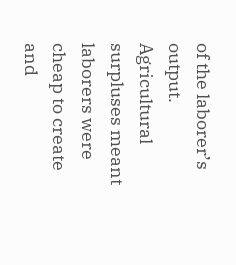of the laborer’s output.  Agricultural surpluses meant laborers were cheap to create and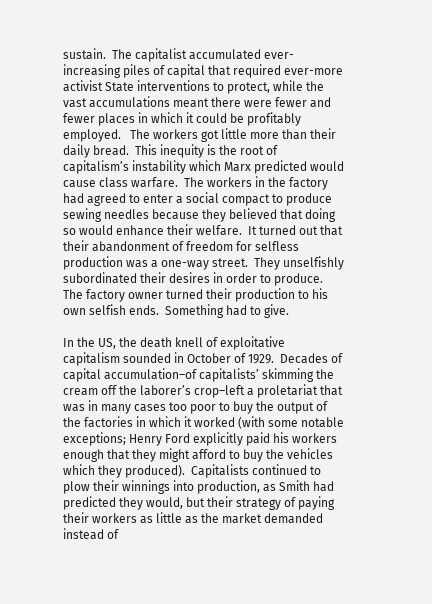sustain.  The capitalist accumulated ever-increasing piles of capital that required ever-more activist State interventions to protect, while the vast accumulations meant there were fewer and fewer places in which it could be profitably employed.   The workers got little more than their daily bread.  This inequity is the root of capitalism’s instability which Marx predicted would cause class warfare.  The workers in the factory had agreed to enter a social compact to produce sewing needles because they believed that doing so would enhance their welfare.  It turned out that their abandonment of freedom for selfless production was a one-way street.  They unselfishly subordinated their desires in order to produce.  The factory owner turned their production to his own selfish ends.  Something had to give.

In the US, the death knell of exploitative capitalism sounded in October of 1929.  Decades of capital accumulation–of capitalists’ skimming the cream off the laborer’s crop–left a proletariat that was in many cases too poor to buy the output of the factories in which it worked (with some notable exceptions; Henry Ford explicitly paid his workers enough that they might afford to buy the vehicles which they produced).  Capitalists continued to plow their winnings into production, as Smith had predicted they would, but their strategy of paying their workers as little as the market demanded instead of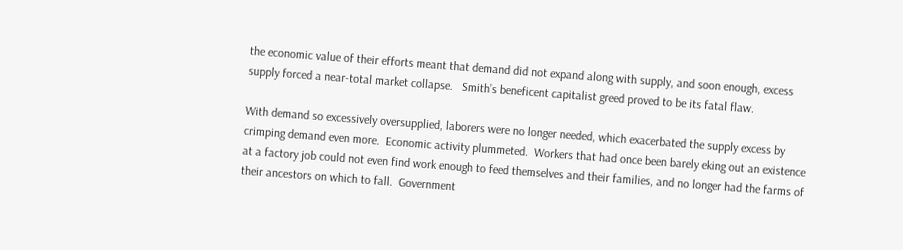the economic value of their efforts meant that demand did not expand along with supply, and soon enough, excess supply forced a near-total market collapse.   Smith’s beneficent capitalist greed proved to be its fatal flaw.

With demand so excessively oversupplied, laborers were no longer needed, which exacerbated the supply excess by crimping demand even more.  Economic activity plummeted.  Workers that had once been barely eking out an existence at a factory job could not even find work enough to feed themselves and their families, and no longer had the farms of their ancestors on which to fall.  Government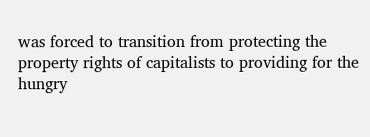was forced to transition from protecting the property rights of capitalists to providing for the hungry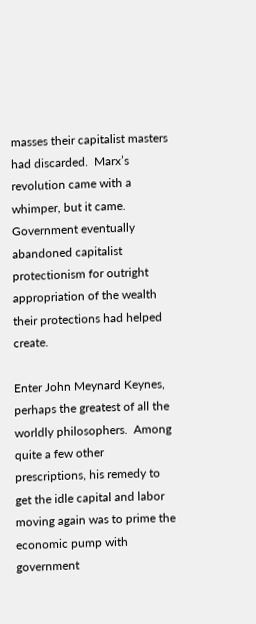masses their capitalist masters had discarded.  Marx’s revolution came with a whimper, but it came.  Government eventually abandoned capitalist protectionism for outright appropriation of the wealth their protections had helped create.

Enter John Meynard Keynes, perhaps the greatest of all the worldly philosophers.  Among quite a few other prescriptions, his remedy to get the idle capital and labor moving again was to prime the economic pump with government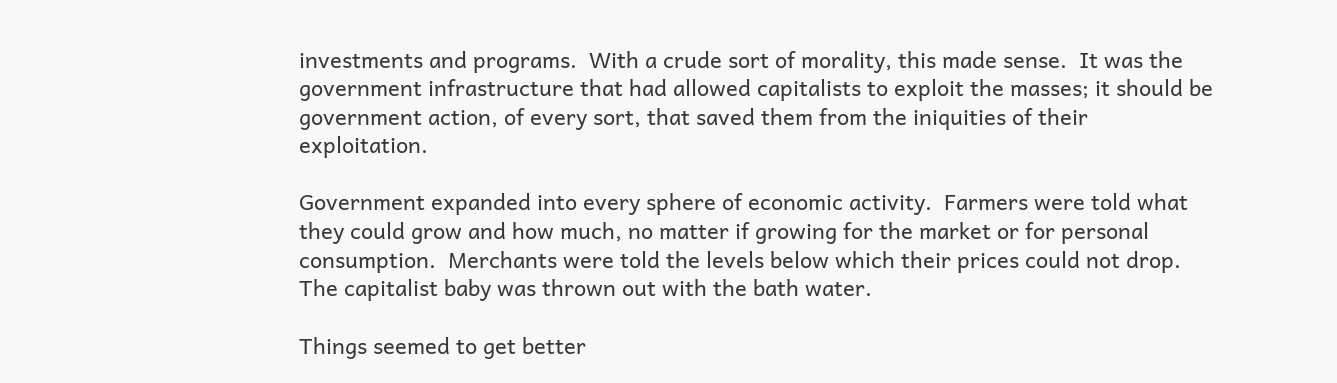investments and programs.  With a crude sort of morality, this made sense.  It was the government infrastructure that had allowed capitalists to exploit the masses; it should be government action, of every sort, that saved them from the iniquities of their exploitation.

Government expanded into every sphere of economic activity.  Farmers were told what they could grow and how much, no matter if growing for the market or for personal consumption.  Merchants were told the levels below which their prices could not drop.  The capitalist baby was thrown out with the bath water.

Things seemed to get better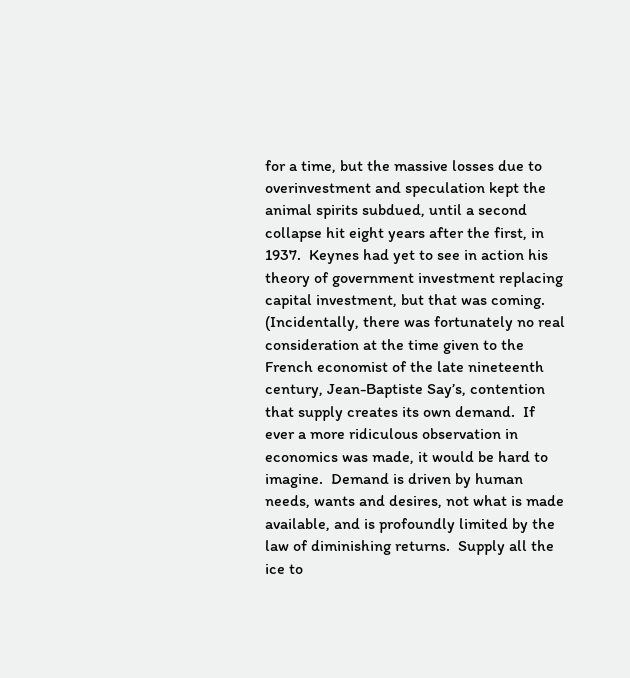for a time, but the massive losses due to overinvestment and speculation kept the animal spirits subdued, until a second collapse hit eight years after the first, in 1937.  Keynes had yet to see in action his theory of government investment replacing capital investment, but that was coming.  (Incidentally, there was fortunately no real consideration at the time given to the French economist of the late nineteenth century, Jean-Baptiste Say’s, contention that supply creates its own demand.  If ever a more ridiculous observation in economics was made, it would be hard to imagine.  Demand is driven by human needs, wants and desires, not what is made available, and is profoundly limited by the law of diminishing returns.  Supply all the ice to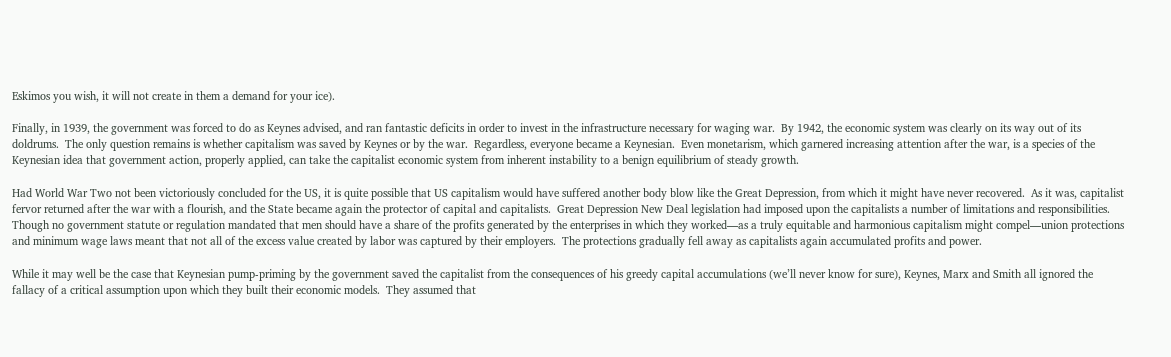Eskimos you wish, it will not create in them a demand for your ice).

Finally, in 1939, the government was forced to do as Keynes advised, and ran fantastic deficits in order to invest in the infrastructure necessary for waging war.  By 1942, the economic system was clearly on its way out of its doldrums.  The only question remains is whether capitalism was saved by Keynes or by the war.  Regardless, everyone became a Keynesian.  Even monetarism, which garnered increasing attention after the war, is a species of the Keynesian idea that government action, properly applied, can take the capitalist economic system from inherent instability to a benign equilibrium of steady growth.

Had World War Two not been victoriously concluded for the US, it is quite possible that US capitalism would have suffered another body blow like the Great Depression, from which it might have never recovered.  As it was, capitalist fervor returned after the war with a flourish, and the State became again the protector of capital and capitalists.  Great Depression New Deal legislation had imposed upon the capitalists a number of limitations and responsibilities.  Though no government statute or regulation mandated that men should have a share of the profits generated by the enterprises in which they worked—as a truly equitable and harmonious capitalism might compel—union protections and minimum wage laws meant that not all of the excess value created by labor was captured by their employers.  The protections gradually fell away as capitalists again accumulated profits and power.

While it may well be the case that Keynesian pump-priming by the government saved the capitalist from the consequences of his greedy capital accumulations (we’ll never know for sure), Keynes, Marx and Smith all ignored the fallacy of a critical assumption upon which they built their economic models.  They assumed that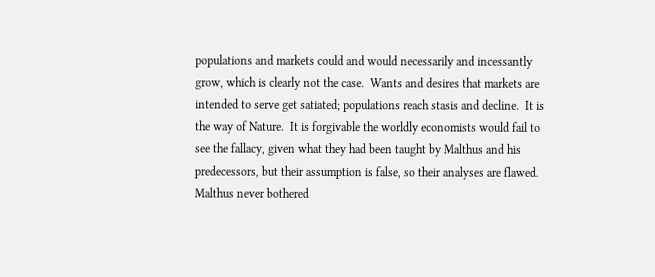populations and markets could and would necessarily and incessantly grow, which is clearly not the case.  Wants and desires that markets are intended to serve get satiated; populations reach stasis and decline.  It is the way of Nature.  It is forgivable the worldly economists would fail to see the fallacy, given what they had been taught by Malthus and his predecessors, but their assumption is false, so their analyses are flawed.  Malthus never bothered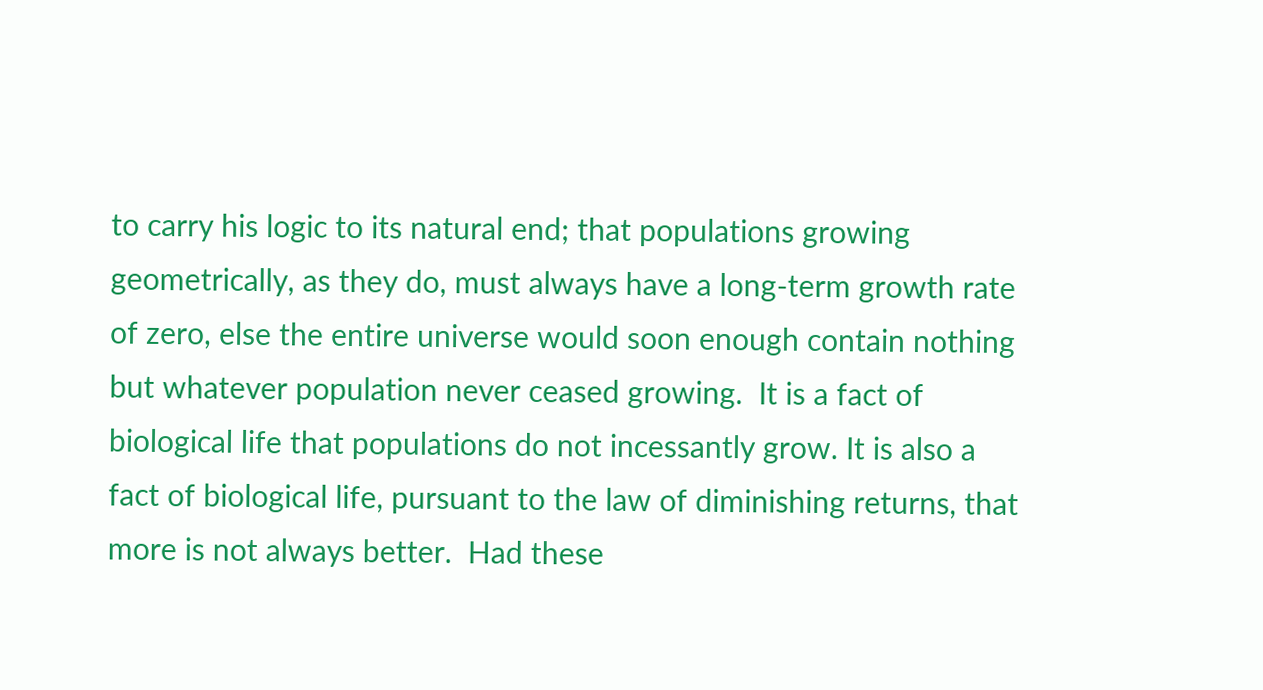to carry his logic to its natural end; that populations growing geometrically, as they do, must always have a long-term growth rate of zero, else the entire universe would soon enough contain nothing but whatever population never ceased growing.  It is a fact of biological life that populations do not incessantly grow. It is also a fact of biological life, pursuant to the law of diminishing returns, that more is not always better.  Had these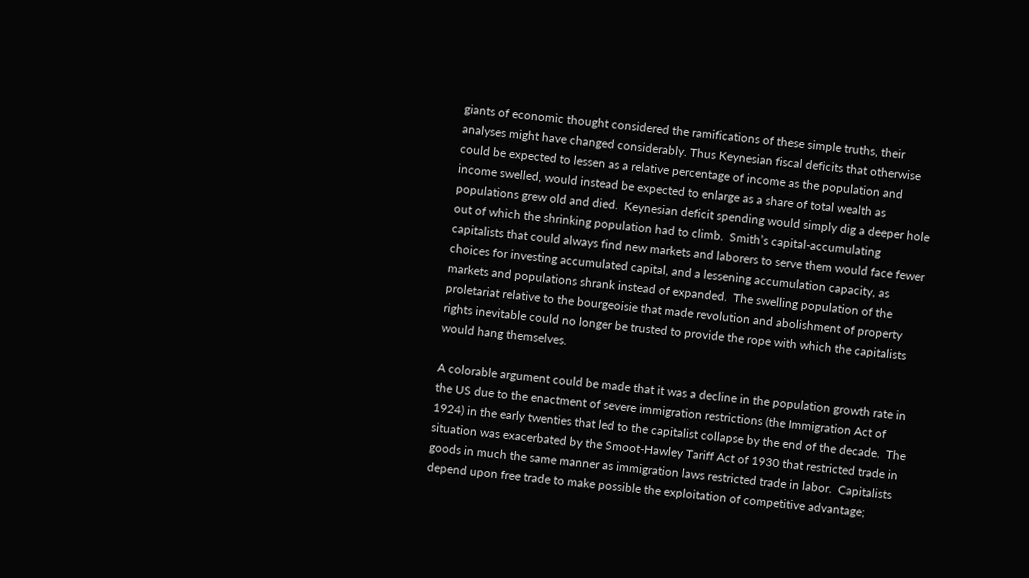giants of economic thought considered the ramifications of these simple truths, their analyses might have changed considerably. Thus Keynesian fiscal deficits that otherwise could be expected to lessen as a relative percentage of income as the population and income swelled, would instead be expected to enlarge as a share of total wealth as populations grew old and died.  Keynesian deficit spending would simply dig a deeper hole out of which the shrinking population had to climb.  Smith’s capital-accumulating capitalists that could always find new markets and laborers to serve them would face fewer choices for investing accumulated capital, and a lessening accumulation capacity, as markets and populations shrank instead of expanded.  The swelling population of the proletariat relative to the bourgeoisie that made revolution and abolishment of property rights inevitable could no longer be trusted to provide the rope with which the capitalists would hang themselves.

A colorable argument could be made that it was a decline in the population growth rate in the US due to the enactment of severe immigration restrictions (the Immigration Act of 1924) in the early twenties that led to the capitalist collapse by the end of the decade.  The situation was exacerbated by the Smoot-Hawley Tariff Act of 1930 that restricted trade in goods in much the same manner as immigration laws restricted trade in labor.  Capitalists depend upon free trade to make possible the exploitation of competitive advantage;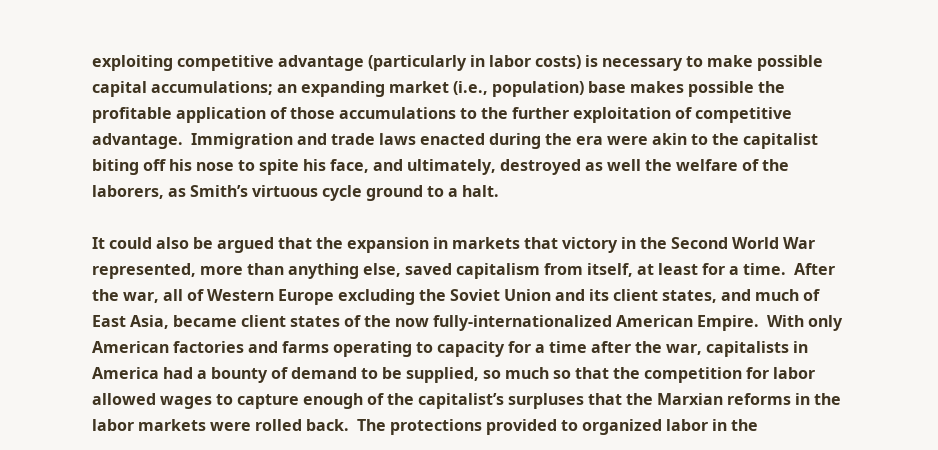exploiting competitive advantage (particularly in labor costs) is necessary to make possible capital accumulations; an expanding market (i.e., population) base makes possible the profitable application of those accumulations to the further exploitation of competitive advantage.  Immigration and trade laws enacted during the era were akin to the capitalist biting off his nose to spite his face, and ultimately, destroyed as well the welfare of the laborers, as Smith’s virtuous cycle ground to a halt.

It could also be argued that the expansion in markets that victory in the Second World War represented, more than anything else, saved capitalism from itself, at least for a time.  After the war, all of Western Europe excluding the Soviet Union and its client states, and much of East Asia, became client states of the now fully-internationalized American Empire.  With only American factories and farms operating to capacity for a time after the war, capitalists in America had a bounty of demand to be supplied, so much so that the competition for labor allowed wages to capture enough of the capitalist’s surpluses that the Marxian reforms in the labor markets were rolled back.  The protections provided to organized labor in the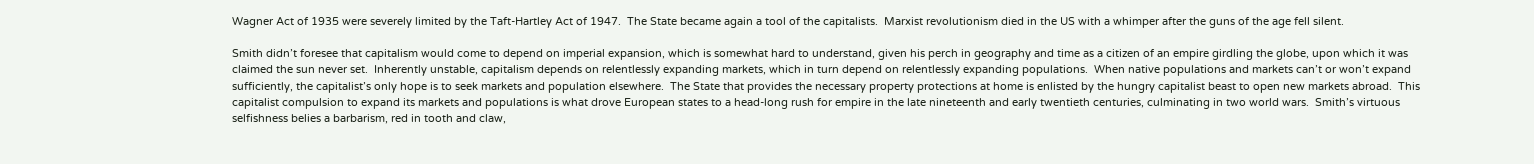Wagner Act of 1935 were severely limited by the Taft-Hartley Act of 1947.  The State became again a tool of the capitalists.  Marxist revolutionism died in the US with a whimper after the guns of the age fell silent.

Smith didn’t foresee that capitalism would come to depend on imperial expansion, which is somewhat hard to understand, given his perch in geography and time as a citizen of an empire girdling the globe, upon which it was claimed the sun never set.  Inherently unstable, capitalism depends on relentlessly expanding markets, which in turn depend on relentlessly expanding populations.  When native populations and markets can’t or won’t expand sufficiently, the capitalist’s only hope is to seek markets and population elsewhere.  The State that provides the necessary property protections at home is enlisted by the hungry capitalist beast to open new markets abroad.  This capitalist compulsion to expand its markets and populations is what drove European states to a head-long rush for empire in the late nineteenth and early twentieth centuries, culminating in two world wars.  Smith’s virtuous selfishness belies a barbarism, red in tooth and claw,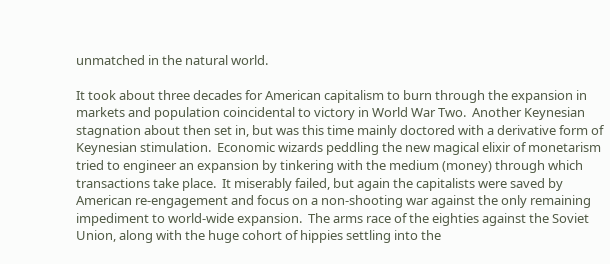unmatched in the natural world.

It took about three decades for American capitalism to burn through the expansion in markets and population coincidental to victory in World War Two.  Another Keynesian stagnation about then set in, but was this time mainly doctored with a derivative form of Keynesian stimulation.  Economic wizards peddling the new magical elixir of monetarism tried to engineer an expansion by tinkering with the medium (money) through which transactions take place.  It miserably failed, but again the capitalists were saved by American re-engagement and focus on a non-shooting war against the only remaining impediment to world-wide expansion.  The arms race of the eighties against the Soviet Union, along with the huge cohort of hippies settling into the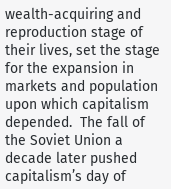wealth-acquiring and reproduction stage of their lives, set the stage for the expansion in markets and population upon which capitalism depended.  The fall of the Soviet Union a decade later pushed capitalism’s day of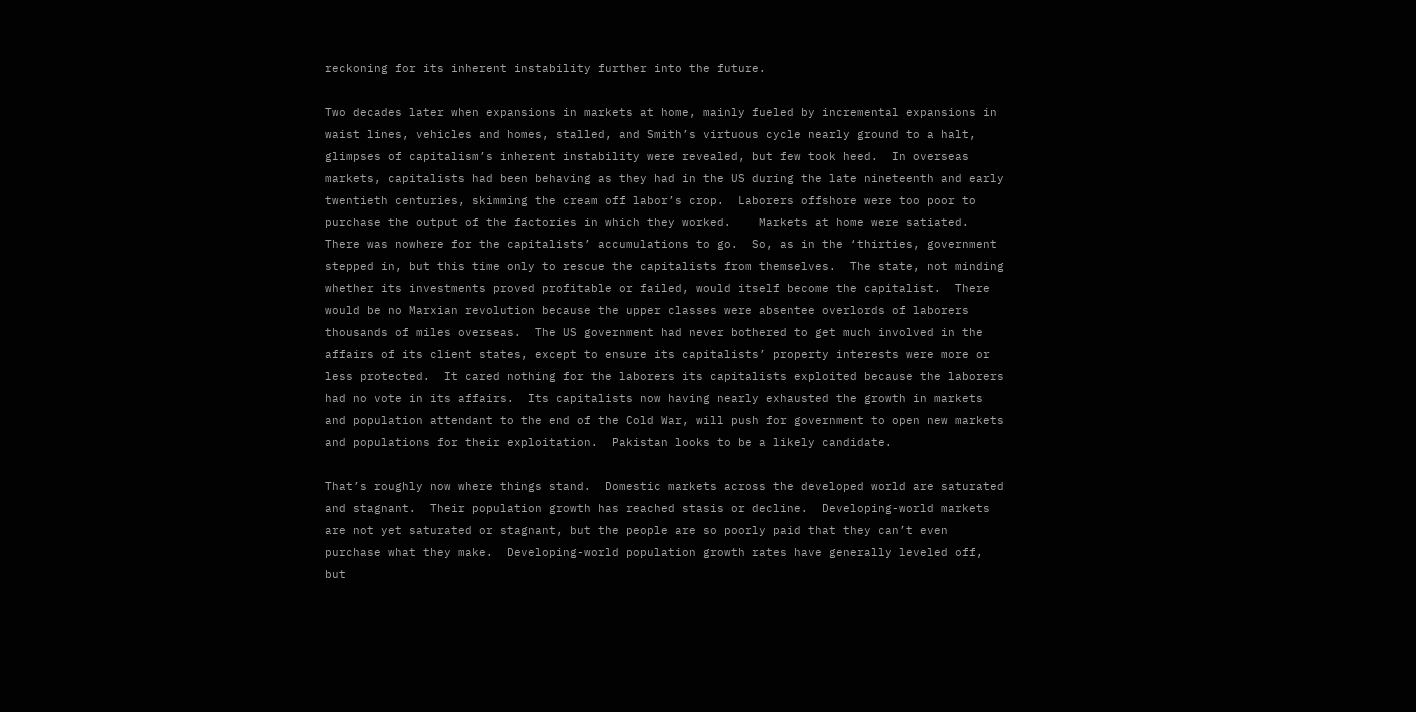reckoning for its inherent instability further into the future.

Two decades later when expansions in markets at home, mainly fueled by incremental expansions in waist lines, vehicles and homes, stalled, and Smith’s virtuous cycle nearly ground to a halt, glimpses of capitalism’s inherent instability were revealed, but few took heed.  In overseas markets, capitalists had been behaving as they had in the US during the late nineteenth and early twentieth centuries, skimming the cream off labor’s crop.  Laborers offshore were too poor to purchase the output of the factories in which they worked.    Markets at home were satiated.  There was nowhere for the capitalists’ accumulations to go.  So, as in the ‘thirties, government stepped in, but this time only to rescue the capitalists from themselves.  The state, not minding whether its investments proved profitable or failed, would itself become the capitalist.  There would be no Marxian revolution because the upper classes were absentee overlords of laborers thousands of miles overseas.  The US government had never bothered to get much involved in the affairs of its client states, except to ensure its capitalists’ property interests were more or less protected.  It cared nothing for the laborers its capitalists exploited because the laborers had no vote in its affairs.  Its capitalists now having nearly exhausted the growth in markets and population attendant to the end of the Cold War, will push for government to open new markets and populations for their exploitation.  Pakistan looks to be a likely candidate.

That’s roughly now where things stand.  Domestic markets across the developed world are saturated and stagnant.  Their population growth has reached stasis or decline.  Developing-world markets are not yet saturated or stagnant, but the people are so poorly paid that they can’t even purchase what they make.  Developing-world population growth rates have generally leveled off, but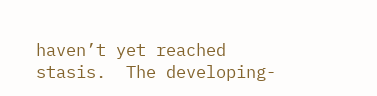haven’t yet reached stasis.  The developing-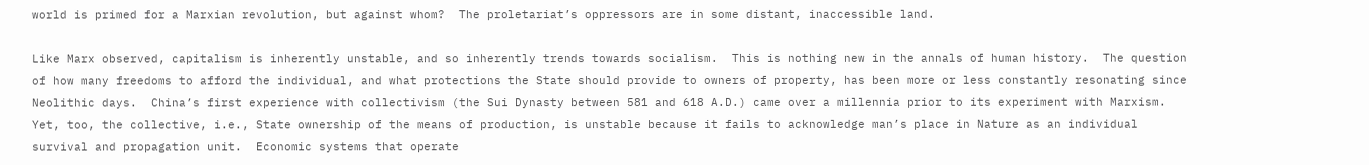world is primed for a Marxian revolution, but against whom?  The proletariat’s oppressors are in some distant, inaccessible land.

Like Marx observed, capitalism is inherently unstable, and so inherently trends towards socialism.  This is nothing new in the annals of human history.  The question of how many freedoms to afford the individual, and what protections the State should provide to owners of property, has been more or less constantly resonating since Neolithic days.  China’s first experience with collectivism (the Sui Dynasty between 581 and 618 A.D.) came over a millennia prior to its experiment with Marxism.   Yet, too, the collective, i.e., State ownership of the means of production, is unstable because it fails to acknowledge man’s place in Nature as an individual survival and propagation unit.  Economic systems that operate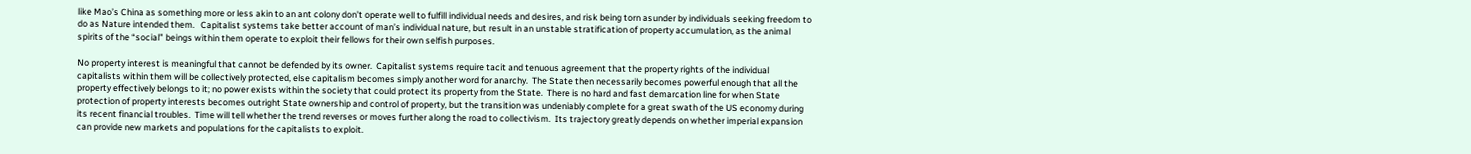like Mao’s China as something more or less akin to an ant colony don’t operate well to fulfill individual needs and desires, and risk being torn asunder by individuals seeking freedom to do as Nature intended them.   Capitalist systems take better account of man’s individual nature, but result in an unstable stratification of property accumulation, as the animal spirits of the “social” beings within them operate to exploit their fellows for their own selfish purposes.

No property interest is meaningful that cannot be defended by its owner.  Capitalist systems require tacit and tenuous agreement that the property rights of the individual capitalists within them will be collectively protected, else capitalism becomes simply another word for anarchy.  The State then necessarily becomes powerful enough that all the property effectively belongs to it; no power exists within the society that could protect its property from the State.  There is no hard and fast demarcation line for when State protection of property interests becomes outright State ownership and control of property, but the transition was undeniably complete for a great swath of the US economy during its recent financial troubles.  Time will tell whether the trend reverses or moves further along the road to collectivism.  Its trajectory greatly depends on whether imperial expansion can provide new markets and populations for the capitalists to exploit.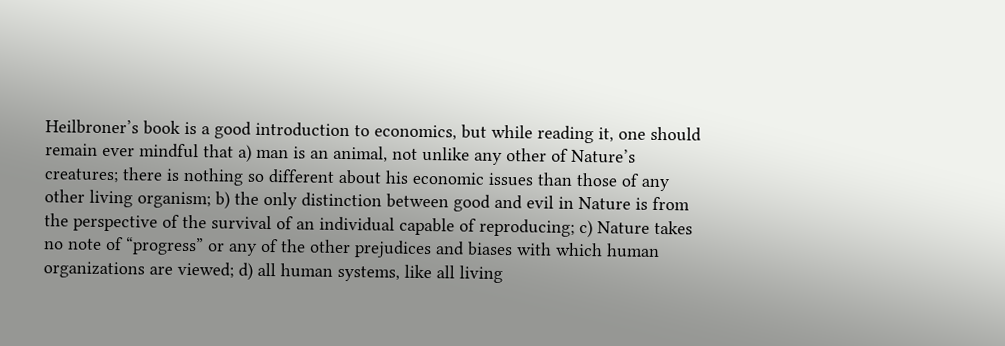Heilbroner’s book is a good introduction to economics, but while reading it, one should remain ever mindful that a) man is an animal, not unlike any other of Nature’s creatures; there is nothing so different about his economic issues than those of any other living organism; b) the only distinction between good and evil in Nature is from the perspective of the survival of an individual capable of reproducing; c) Nature takes no note of “progress” or any of the other prejudices and biases with which human organizations are viewed; d) all human systems, like all living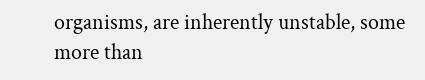organisms, are inherently unstable, some more than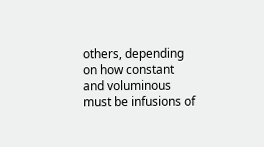others, depending on how constant and voluminous must be infusions of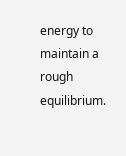energy to maintain a rough equilibrium.